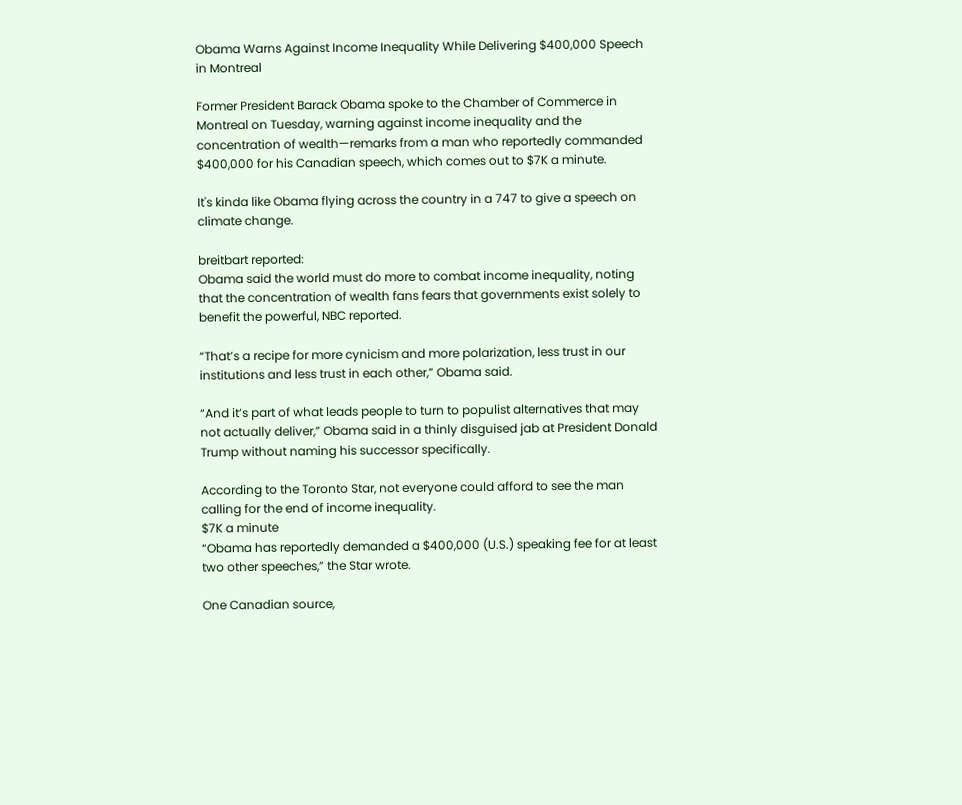Obama Warns Against Income Inequality While Delivering $400,000 Speech in Montreal

Former President Barack Obama spoke to the Chamber of Commerce in Montreal on Tuesday, warning against income inequality and the concentration of wealth—remarks from a man who reportedly commanded $400,000 for his Canadian speech, which comes out to $7K a minute.

It's kinda like Obama flying across the country in a 747 to give a speech on climate change.

breitbart reported:
Obama said the world must do more to combat income inequality, noting that the concentration of wealth fans fears that governments exist solely to benefit the powerful, NBC reported.

“That’s a recipe for more cynicism and more polarization, less trust in our institutions and less trust in each other,” Obama said.

“And it’s part of what leads people to turn to populist alternatives that may not actually deliver,” Obama said in a thinly disguised jab at President Donald Trump without naming his successor specifically.

According to the Toronto Star, not everyone could afford to see the man calling for the end of income inequality.
$7K a minute
“Obama has reportedly demanded a $400,000 (U.S.) speaking fee for at least two other speeches,” the Star wrote.

One Canadian source,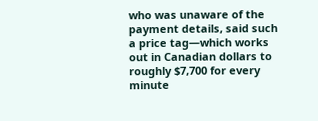who was unaware of the payment details, said such a price tag—which works out in Canadian dollars to roughly $7,700 for every minute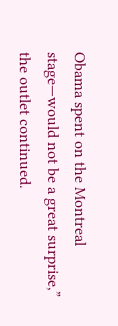Obama spent on the Montreal stage—would not be a great surprise,” the outlet continued.